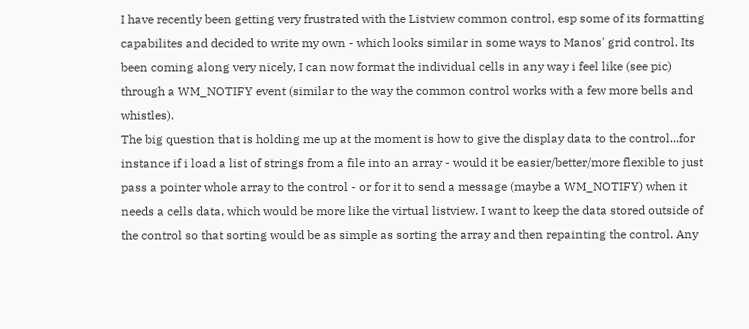I have recently been getting very frustrated with the Listview common control, esp some of its formatting capabilites and decided to write my own - which looks similar in some ways to Manos' grid control. Its been coming along very nicely, I can now format the individual cells in any way i feel like (see pic) through a WM_NOTIFY event (similar to the way the common control works with a few more bells and whistles).
The big question that is holding me up at the moment is how to give the display data to the control...for instance if i load a list of strings from a file into an array - would it be easier/better/more flexible to just pass a pointer whole array to the control - or for it to send a message (maybe a WM_NOTIFY) when it needs a cells data, which would be more like the virtual listview. I want to keep the data stored outside of the control so that sorting would be as simple as sorting the array and then repainting the control. Any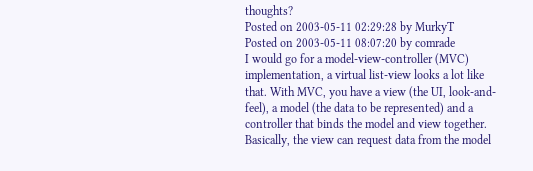thoughts?
Posted on 2003-05-11 02:29:28 by MurkyT
Posted on 2003-05-11 08:07:20 by comrade
I would go for a model-view-controller (MVC) implementation, a virtual list-view looks a lot like that. With MVC, you have a view (the UI, look-and-feel), a model (the data to be represented) and a controller that binds the model and view together. Basically, the view can request data from the model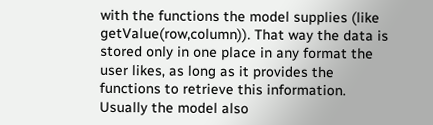with the functions the model supplies (like getValue(row,column)). That way the data is stored only in one place in any format the user likes, as long as it provides the functions to retrieve this information. Usually the model also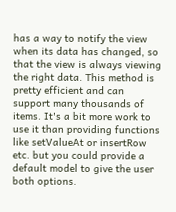has a way to notify the view when its data has changed, so that the view is always viewing the right data. This method is pretty efficient and can support many thousands of items. It's a bit more work to use it than providing functions like setValueAt or insertRow etc. but you could provide a default model to give the user both options.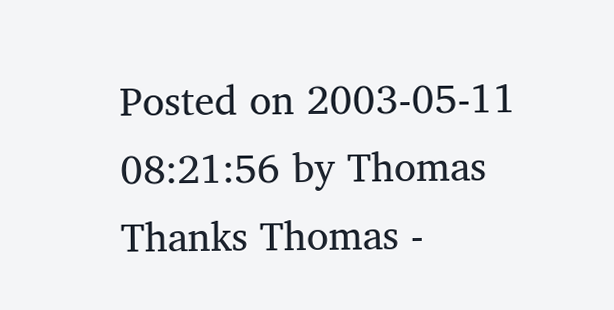Posted on 2003-05-11 08:21:56 by Thomas
Thanks Thomas -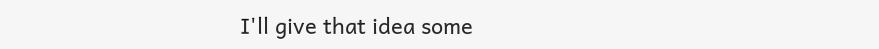I'll give that idea some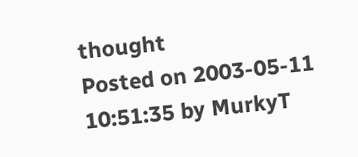thought
Posted on 2003-05-11 10:51:35 by MurkyT